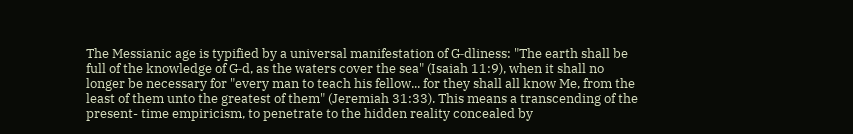The Messianic age is typified by a universal manifestation of G‑dliness: "The earth shall be full of the knowledge of G‑d, as the waters cover the sea" (Isaiah 11:9), when it shall no longer be necessary for "every man to teach his fellow... for they shall all know Me, from the least of them unto the greatest of them" (Jeremiah 31:33). This means a transcending of the present- time empiricism, to penetrate to the hidden reality concealed by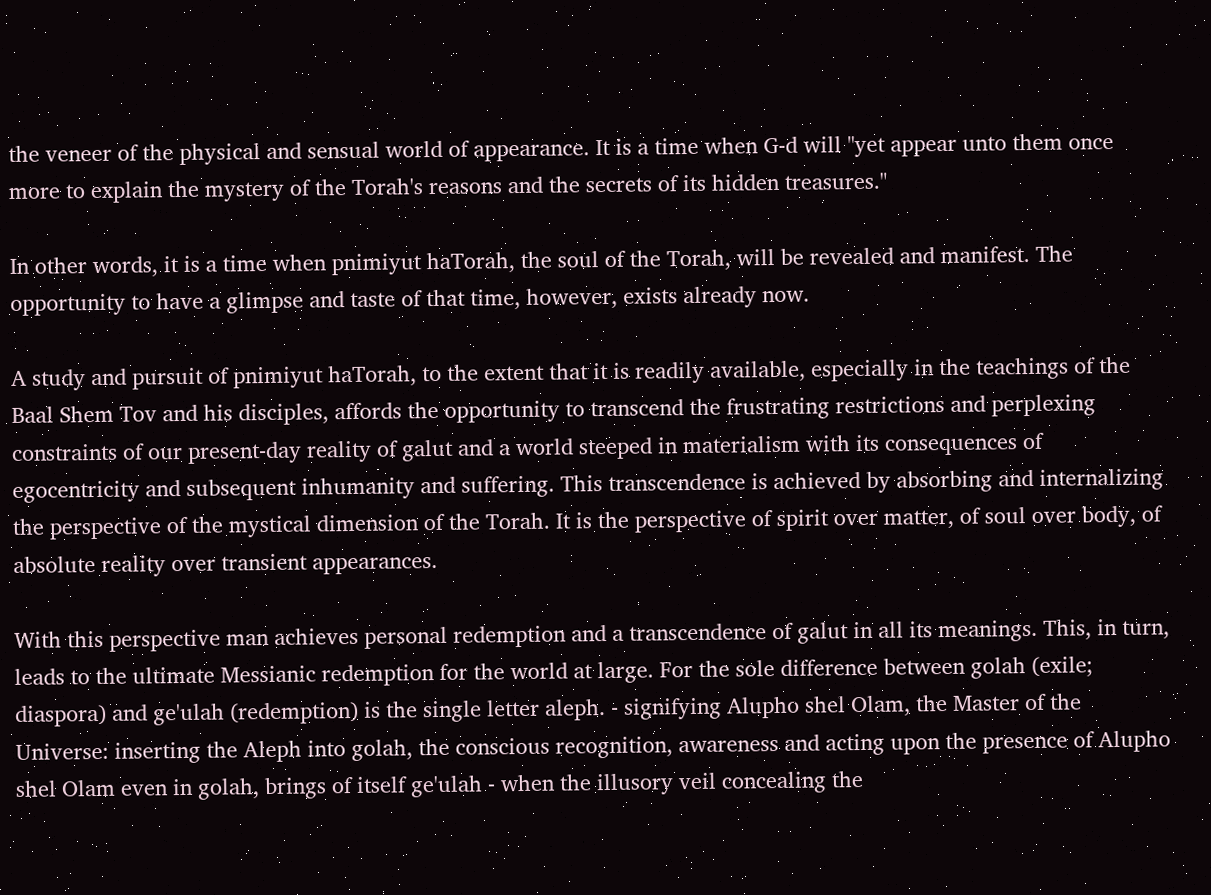the veneer of the physical and sensual world of appearance. It is a time when G‑d will "yet appear unto them once more to explain the mystery of the Torah's reasons and the secrets of its hidden treasures."

In other words, it is a time when pnimiyut haTorah, the soul of the Torah, will be revealed and manifest. The opportunity to have a glimpse and taste of that time, however, exists already now.

A study and pursuit of pnimiyut haTorah, to the extent that it is readily available, especially in the teachings of the Baal Shem Tov and his disciples, affords the opportunity to transcend the frustrating restrictions and perplexing constraints of our present-day reality of galut and a world steeped in materialism with its consequences of egocentricity and subsequent inhumanity and suffering. This transcendence is achieved by absorbing and internalizing the perspective of the mystical dimension of the Torah. It is the perspective of spirit over matter, of soul over body, of absolute reality over transient appearances.

With this perspective man achieves personal redemption and a transcendence of galut in all its meanings. This, in turn, leads to the ultimate Messianic redemption for the world at large. For the sole difference between golah (exile; diaspora) and ge'ulah (redemption) is the single letter aleph. - signifying Alupho shel Olam, the Master of the Universe: inserting the Aleph into golah, the conscious recognition, awareness and acting upon the presence of Alupho shel Olam even in golah, brings of itself ge'ulah - when the illusory veil concealing the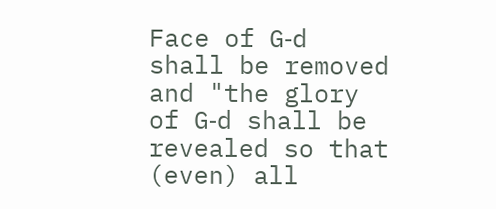Face of G‑d shall be removed and "the glory of G‑d shall be revealed so that (even) all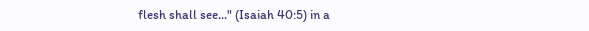flesh shall see..." (Isaiah 40:5) in a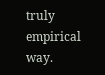truly empirical way.